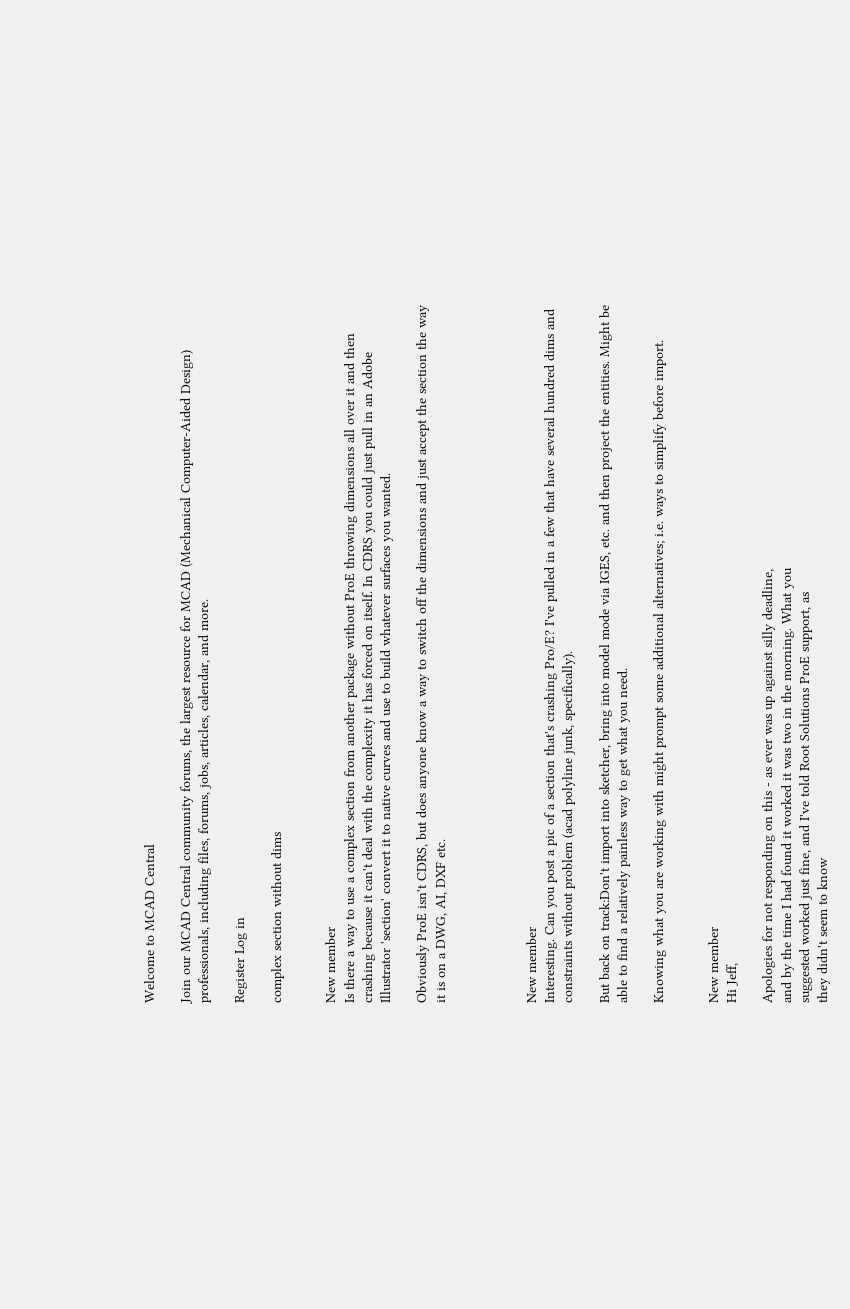Welcome to MCAD Central

Join our MCAD Central community forums, the largest resource for MCAD (Mechanical Computer-Aided Design) professionals, including files, forums, jobs, articles, calendar, and more.

Register Log in

complex section without dims


New member
Is there a way to use a complex section from another package without ProE throwing dimensions all over it and then crashing because it can't deal with the complexity it has forced on itself. In CDRS you could just pull in an Adobe Illustrator 'section' convert it to native curves and use to build whatever surfaces you wanted.

Obviously ProE isn't CDRS, but does anyone know a way to switch off the dimensions and just accept the section the way it is on a DWG, AI, DXF etc.




New member
Interesting. Can you post a pic of a section that's crashing Pro/E? I've pulled in a few that have several hundred dims and constraints without problem (acad polyline junk, specifically).

But back on track:Don't import into sketcher, bring into model mode via IGES, etc. and then project the entities. Might be able to find a relatively painless way to get what you need.

Knowing what you are working with might prompt some additional alternatives; i.e. ways to simplify before import.


New member
Hi Jeff,

Apologies for not responding on this - as ever was up against silly deadline,
and by the time I had found it worked it was two in the morning. What you
suggested worked just fine, and I've told Root Solutions ProE support, as
they didn't seem to know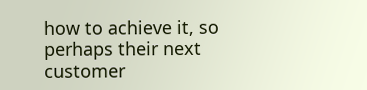how to achieve it, so perhaps their next customer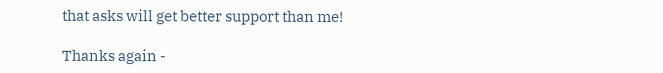that asks will get better support than me!

Thanks again -